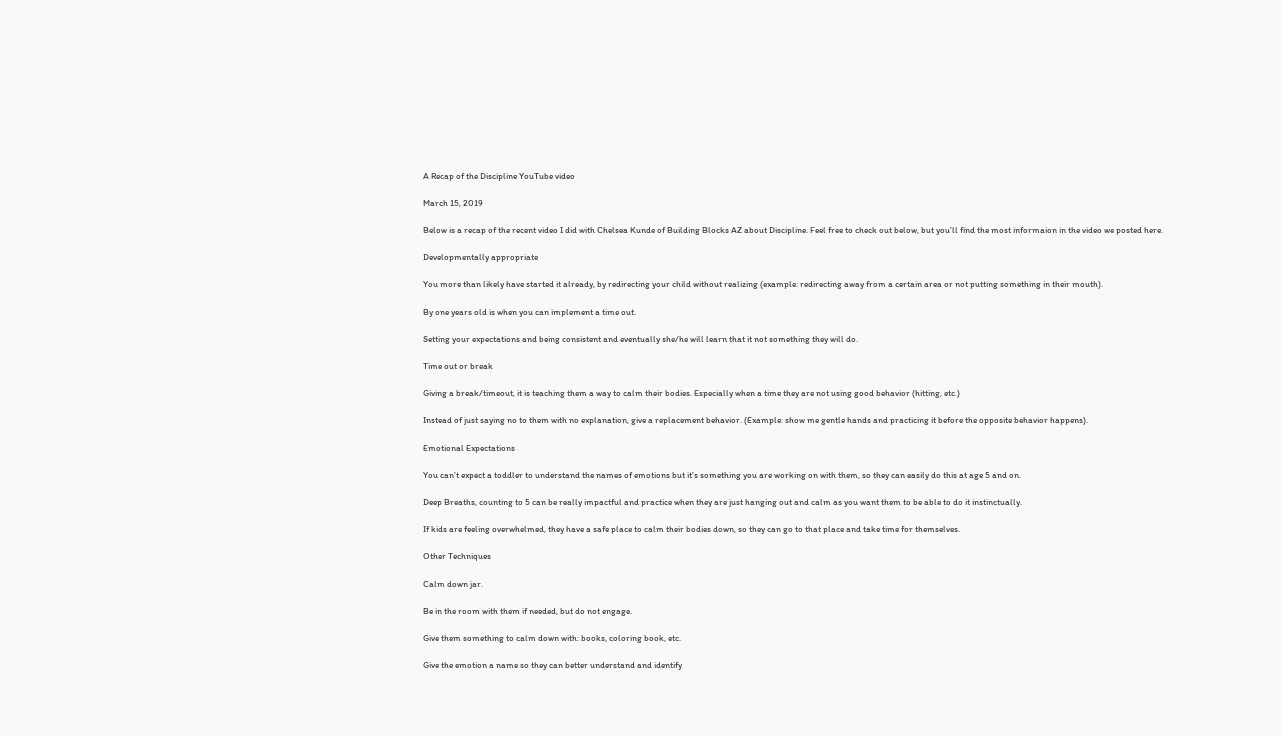A Recap of the Discipline YouTube video

March 15, 2019

Below is a recap of the recent video I did with Chelsea Kunde of Building Blocks AZ about Discipline. Feel free to check out below, but you’ll find the most informaion in the video we posted here.

Developmentally appropriate

You more than likely have started it already, by redirecting your child without realizing (example: redirecting away from a certain area or not putting something in their mouth).

By one years old is when you can implement a time out.

Setting your expectations and being consistent and eventually she/he will learn that it not something they will do.

Time out or break

Giving a break/timeout, it is teaching them a way to calm their bodies. Especially when a time they are not using good behavior (hitting, etc.)

Instead of just saying no to them with no explanation, give a replacement behavior. (Example: show me gentle hands and practicing it before the opposite behavior happens).

Emotional Expectations

You can’t expect a toddler to understand the names of emotions but it’s something you are working on with them, so they can easily do this at age 5 and on.

Deep Breaths, counting to 5 can be really impactful and practice when they are just hanging out and calm as you want them to be able to do it instinctually.

If kids are feeling overwhelmed, they have a safe place to calm their bodies down, so they can go to that place and take time for themselves.

Other Techniques

Calm down jar.

Be in the room with them if needed, but do not engage.

Give them something to calm down with: books, coloring book, etc.

Give the emotion a name so they can better understand and identify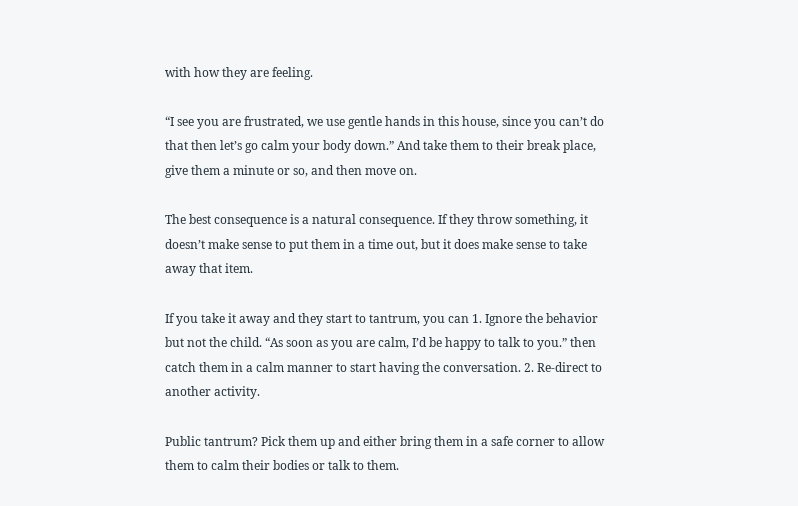with how they are feeling.

“I see you are frustrated, we use gentle hands in this house, since you can’t do that then let’s go calm your body down.” And take them to their break place, give them a minute or so, and then move on.

The best consequence is a natural consequence. If they throw something, it doesn’t make sense to put them in a time out, but it does make sense to take away that item.

If you take it away and they start to tantrum, you can 1. Ignore the behavior but not the child. “As soon as you are calm, I’d be happy to talk to you.” then catch them in a calm manner to start having the conversation. 2. Re-direct to another activity.

Public tantrum? Pick them up and either bring them in a safe corner to allow them to calm their bodies or talk to them.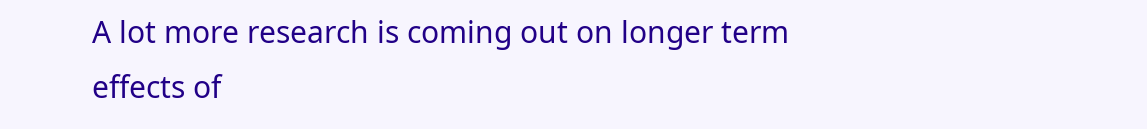A lot more research is coming out on longer term effects of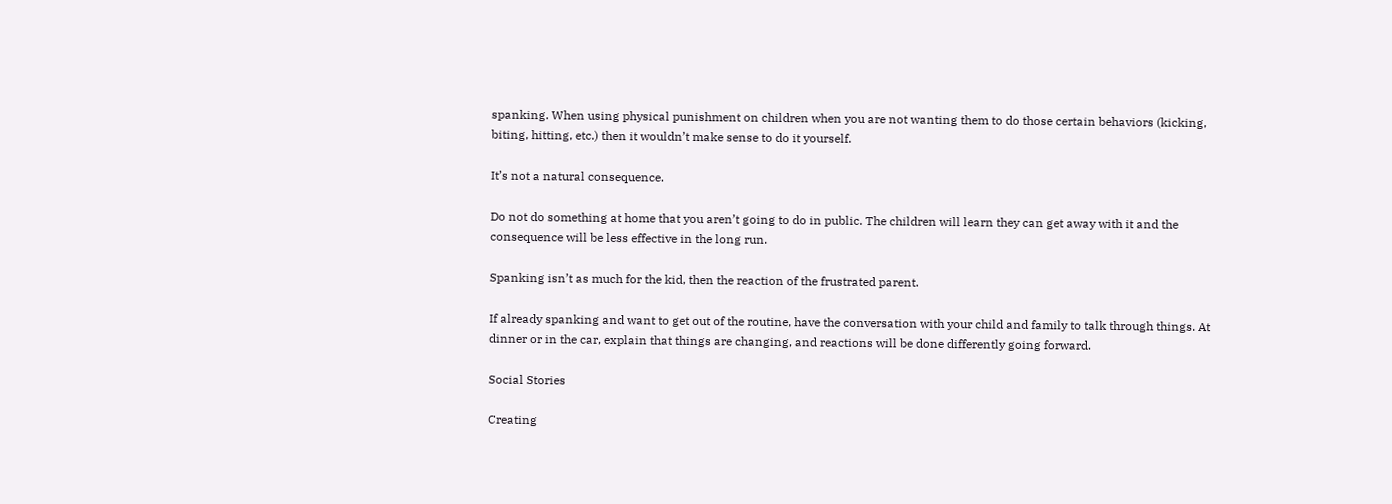spanking. When using physical punishment on children when you are not wanting them to do those certain behaviors (kicking, biting, hitting, etc.) then it wouldn’t make sense to do it yourself.

It’s not a natural consequence.

Do not do something at home that you aren’t going to do in public. The children will learn they can get away with it and the consequence will be less effective in the long run.

Spanking isn’t as much for the kid, then the reaction of the frustrated parent.

If already spanking and want to get out of the routine, have the conversation with your child and family to talk through things. At dinner or in the car, explain that things are changing, and reactions will be done differently going forward.

Social Stories

Creating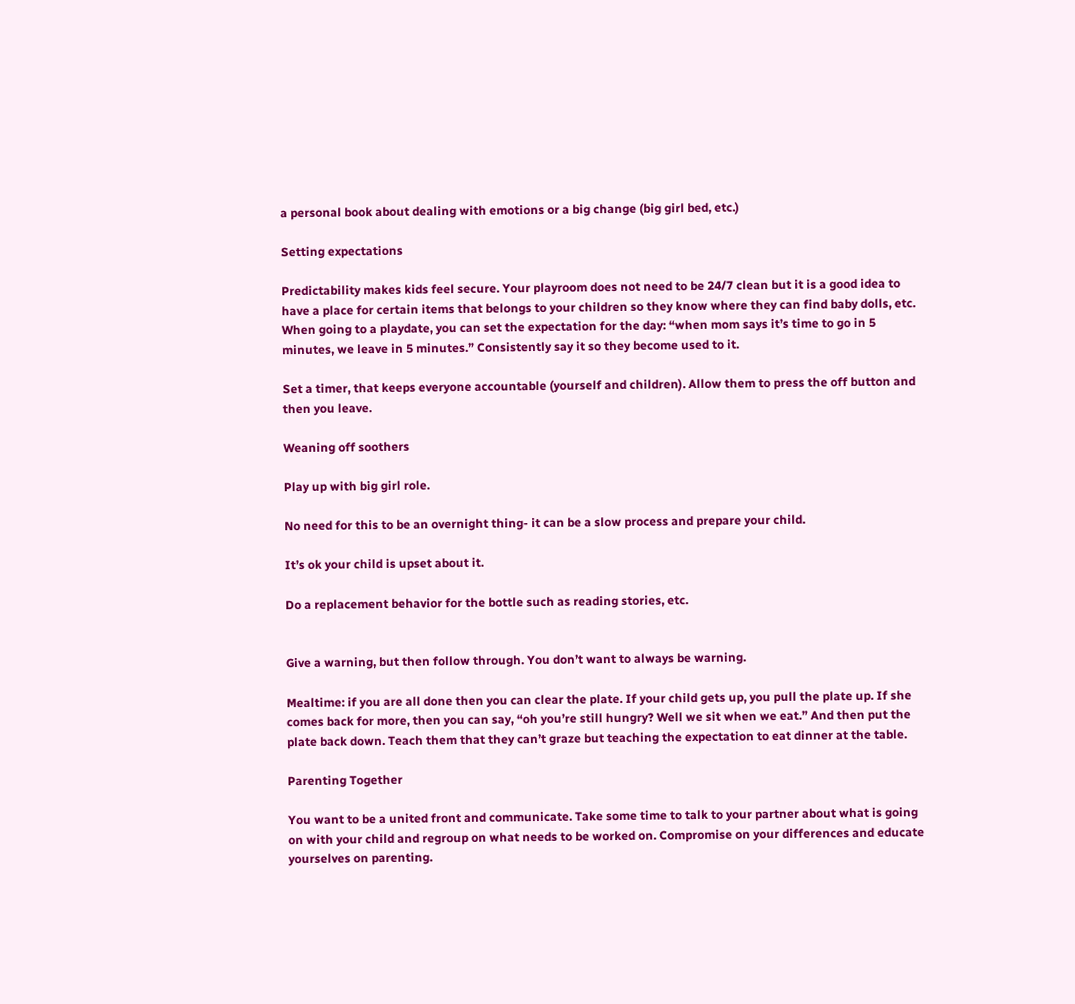a personal book about dealing with emotions or a big change (big girl bed, etc.)

Setting expectations

Predictability makes kids feel secure. Your playroom does not need to be 24/7 clean but it is a good idea to have a place for certain items that belongs to your children so they know where they can find baby dolls, etc. When going to a playdate, you can set the expectation for the day: “when mom says it’s time to go in 5 minutes, we leave in 5 minutes.” Consistently say it so they become used to it.

Set a timer, that keeps everyone accountable (yourself and children). Allow them to press the off button and then you leave.

Weaning off soothers

Play up with big girl role.

No need for this to be an overnight thing- it can be a slow process and prepare your child.

It’s ok your child is upset about it.

Do a replacement behavior for the bottle such as reading stories, etc.


Give a warning, but then follow through. You don’t want to always be warning.

Mealtime: if you are all done then you can clear the plate. If your child gets up, you pull the plate up. If she comes back for more, then you can say, “oh you’re still hungry? Well we sit when we eat.” And then put the plate back down. Teach them that they can’t graze but teaching the expectation to eat dinner at the table.

Parenting Together

You want to be a united front and communicate. Take some time to talk to your partner about what is going on with your child and regroup on what needs to be worked on. Compromise on your differences and educate yourselves on parenting.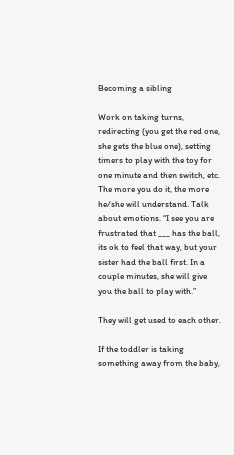Becoming a sibling

Work on taking turns, redirecting (you get the red one, she gets the blue one), setting timers to play with the toy for one minute and then switch, etc. The more you do it, the more he/she will understand. Talk about emotions. “I see you are frustrated that ___ has the ball, its ok to feel that way, but your sister had the ball first. In a couple minutes, she will give you the ball to play with.”

They will get used to each other.

If the toddler is taking something away from the baby,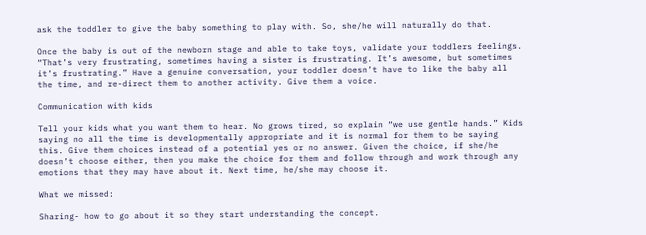ask the toddler to give the baby something to play with. So, she/he will naturally do that.

Once the baby is out of the newborn stage and able to take toys, validate your toddlers feelings. “That’s very frustrating, sometimes having a sister is frustrating. It’s awesome, but sometimes it’s frustrating.” Have a genuine conversation, your toddler doesn’t have to like the baby all the time, and re-direct them to another activity. Give them a voice.

Communication with kids

Tell your kids what you want them to hear. No grows tired, so explain “we use gentle hands.” Kids saying no all the time is developmentally appropriate and it is normal for them to be saying this. Give them choices instead of a potential yes or no answer. Given the choice, if she/he doesn’t choose either, then you make the choice for them and follow through and work through any emotions that they may have about it. Next time, he/she may choose it.

What we missed:

Sharing- how to go about it so they start understanding the concept.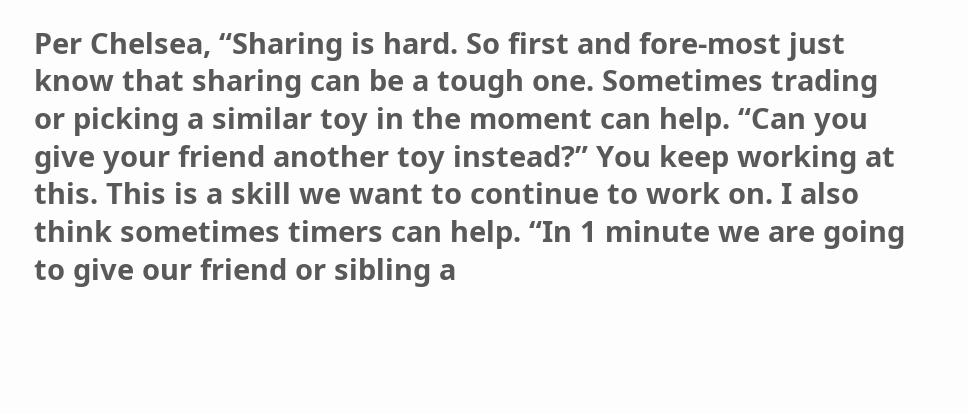Per Chelsea, “Sharing is hard. So first and fore-most just know that sharing can be a tough one. Sometimes trading or picking a similar toy in the moment can help. “Can you give your friend another toy instead?” You keep working at this. This is a skill we want to continue to work on. I also think sometimes timers can help. “In 1 minute we are going to give our friend or sibling a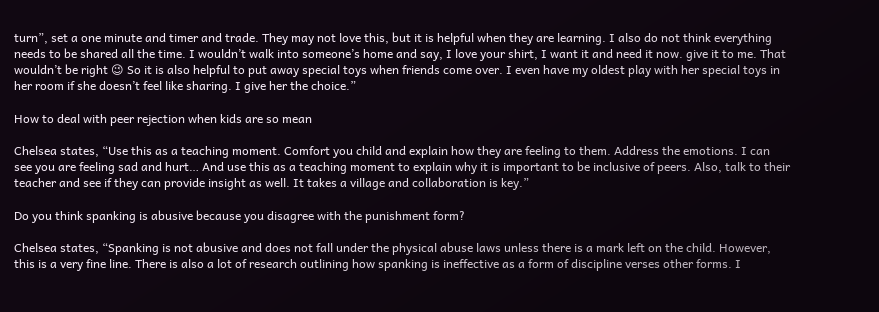turn”, set a one minute and timer and trade. They may not love this, but it is helpful when they are learning. I also do not think everything needs to be shared all the time. I wouldn’t walk into someone’s home and say, I love your shirt, I want it and need it now. give it to me. That wouldn’t be right 😉 So it is also helpful to put away special toys when friends come over. I even have my oldest play with her special toys in her room if she doesn’t feel like sharing. I give her the choice.”

How to deal with peer rejection when kids are so mean

Chelsea states, “Use this as a teaching moment. Comfort you child and explain how they are feeling to them. Address the emotions. I can see you are feeling sad and hurt… And use this as a teaching moment to explain why it is important to be inclusive of peers. Also, talk to their teacher and see if they can provide insight as well. It takes a village and collaboration is key.”

Do you think spanking is abusive because you disagree with the punishment form?

Chelsea states, “Spanking is not abusive and does not fall under the physical abuse laws unless there is a mark left on the child. However, this is a very fine line. There is also a lot of research outlining how spanking is ineffective as a form of discipline verses other forms. I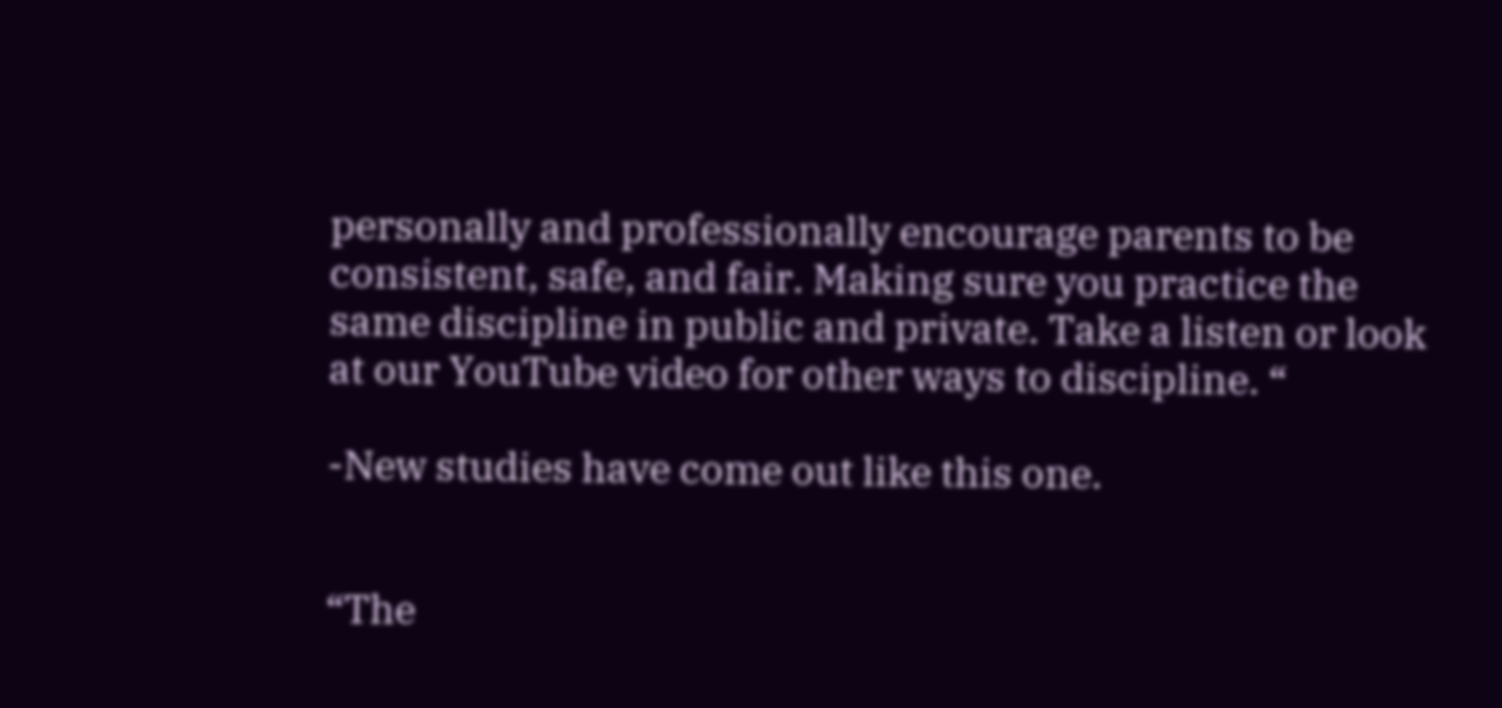personally and professionally encourage parents to be consistent, safe, and fair. Making sure you practice the same discipline in public and private. Take a listen or look at our YouTube video for other ways to discipline. “

-New studies have come out like this one.


“The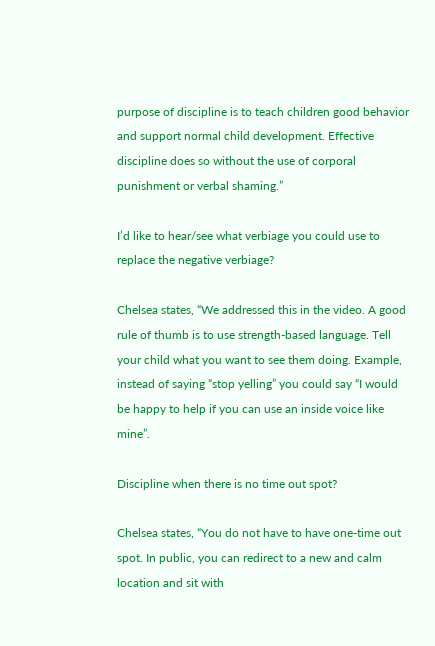purpose of discipline is to teach children good behavior and support normal child development. Effective discipline does so without the use of corporal punishment or verbal shaming.”

I’d like to hear/see what verbiage you could use to replace the negative verbiage?

Chelsea states, “We addressed this in the video. A good rule of thumb is to use strength-based language. Tell your child what you want to see them doing. Example, instead of saying “stop yelling” you could say “I would be happy to help if you can use an inside voice like mine”.

Discipline when there is no time out spot?

Chelsea states, “You do not have to have one-time out spot. In public, you can redirect to a new and calm location and sit with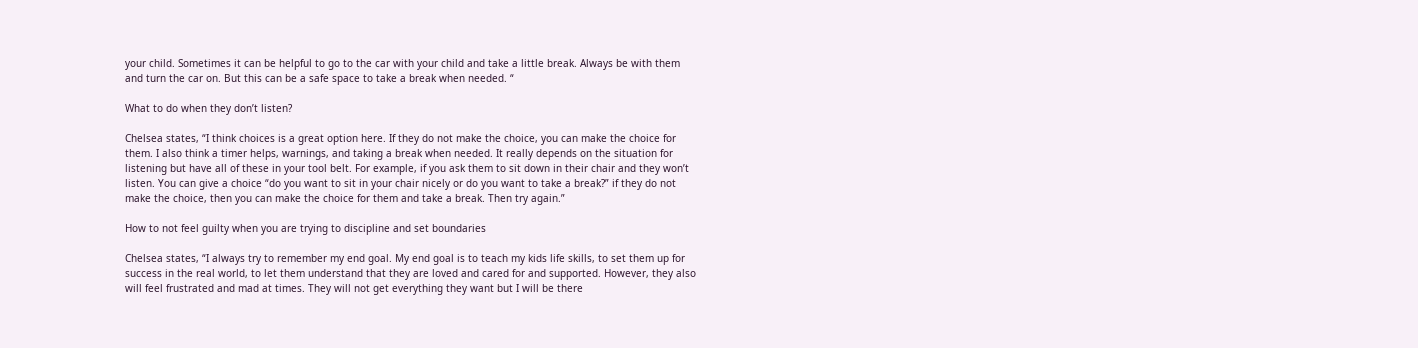your child. Sometimes it can be helpful to go to the car with your child and take a little break. Always be with them and turn the car on. But this can be a safe space to take a break when needed. “

What to do when they don’t listen?

Chelsea states, “I think choices is a great option here. If they do not make the choice, you can make the choice for them. I also think a timer helps, warnings, and taking a break when needed. It really depends on the situation for listening but have all of these in your tool belt. For example, if you ask them to sit down in their chair and they won’t listen. You can give a choice “do you want to sit in your chair nicely or do you want to take a break?” if they do not make the choice, then you can make the choice for them and take a break. Then try again.”

How to not feel guilty when you are trying to discipline and set boundaries

Chelsea states, “I always try to remember my end goal. My end goal is to teach my kids life skills, to set them up for success in the real world, to let them understand that they are loved and cared for and supported. However, they also will feel frustrated and mad at times. They will not get everything they want but I will be there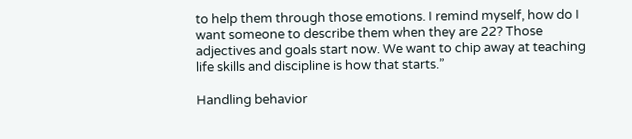to help them through those emotions. I remind myself, how do I want someone to describe them when they are 22? Those adjectives and goals start now. We want to chip away at teaching life skills and discipline is how that starts.”

Handling behavior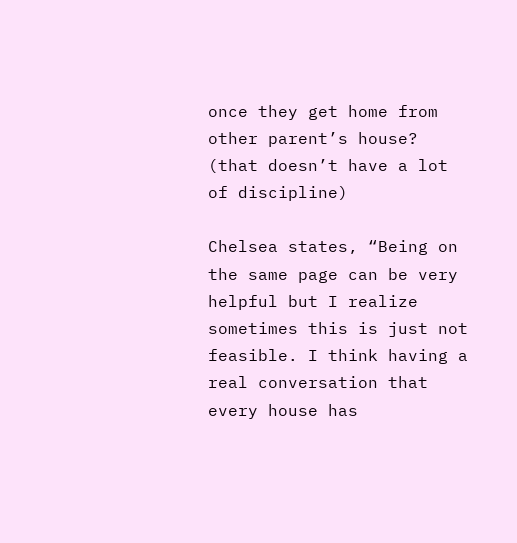once they get home from other parent’s house? (that doesn’t have a lot of discipline)

Chelsea states, “Being on the same page can be very helpful but I realize sometimes this is just not feasible. I think having a real conversation that every house has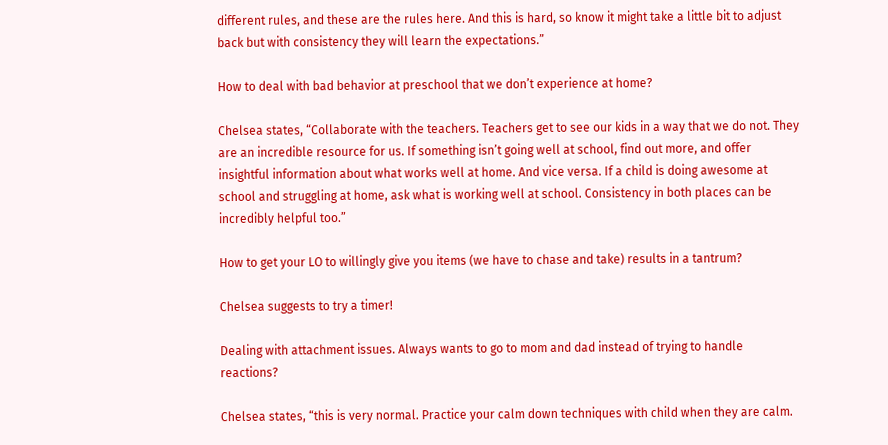different rules, and these are the rules here. And this is hard, so know it might take a little bit to adjust back but with consistency they will learn the expectations.”

How to deal with bad behavior at preschool that we don’t experience at home?

Chelsea states, “Collaborate with the teachers. Teachers get to see our kids in a way that we do not. They are an incredible resource for us. If something isn’t going well at school, find out more, and offer insightful information about what works well at home. And vice versa. If a child is doing awesome at school and struggling at home, ask what is working well at school. Consistency in both places can be incredibly helpful too.”

How to get your LO to willingly give you items (we have to chase and take) results in a tantrum?

Chelsea suggests to try a timer!

Dealing with attachment issues. Always wants to go to mom and dad instead of trying to handle reactions?

Chelsea states, “this is very normal. Practice your calm down techniques with child when they are calm.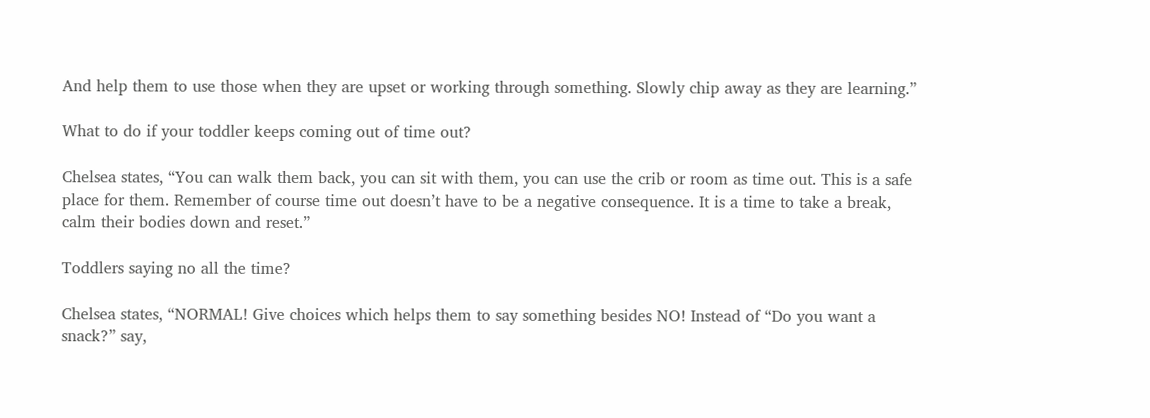And help them to use those when they are upset or working through something. Slowly chip away as they are learning.”

What to do if your toddler keeps coming out of time out?

Chelsea states, “You can walk them back, you can sit with them, you can use the crib or room as time out. This is a safe place for them. Remember of course time out doesn’t have to be a negative consequence. It is a time to take a break, calm their bodies down and reset.”

Toddlers saying no all the time?

Chelsea states, “NORMAL! Give choices which helps them to say something besides NO! Instead of “Do you want a snack?” say,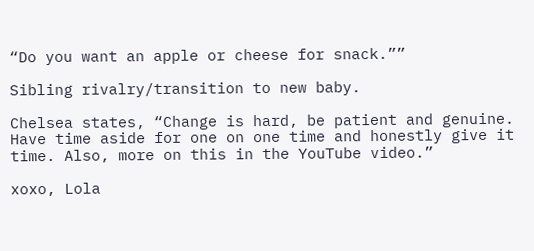“Do you want an apple or cheese for snack.””

Sibling rivalry/transition to new baby.

Chelsea states, “Change is hard, be patient and genuine. Have time aside for one on one time and honestly give it time. Also, more on this in the YouTube video.”

xoxo, Lola